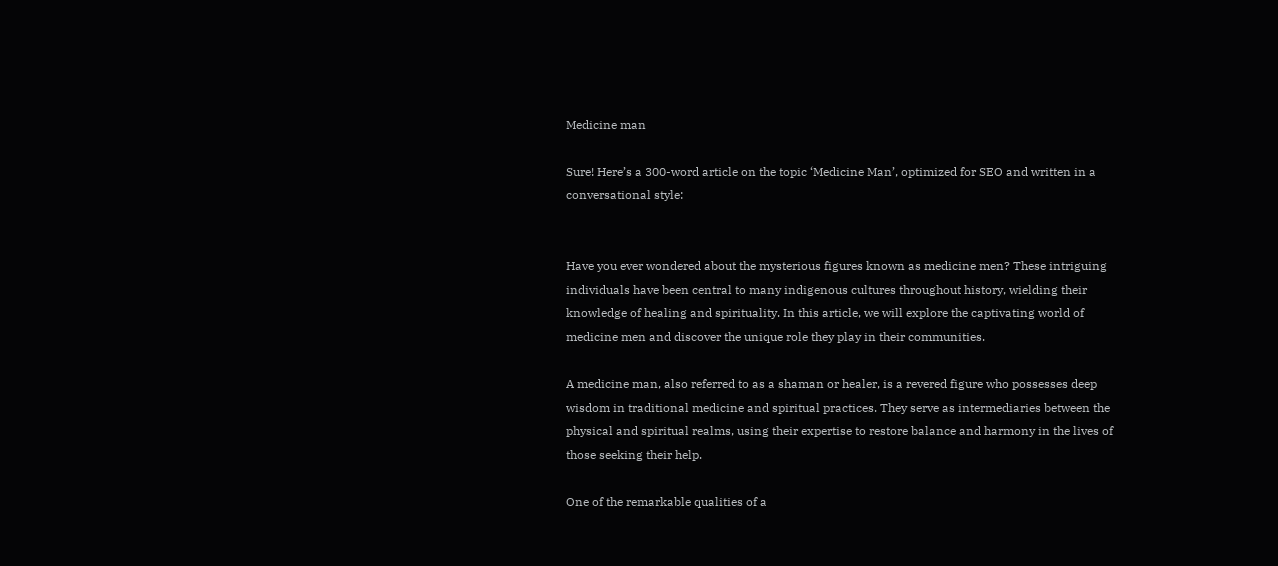Medicine man

Sure! Here’s a 300-word article on the topic ‘Medicine Man’, optimized for SEO and written in a conversational style:


Have you ever wondered about the mysterious figures known as medicine men? These intriguing individuals have been central to many indigenous cultures throughout history, wielding their knowledge of healing and spirituality. In this article, we will explore the captivating world of medicine men and discover the unique role they play in their communities.

A medicine man, also referred to as a shaman or healer, is a revered figure who possesses deep wisdom in traditional medicine and spiritual practices. They serve as intermediaries between the physical and spiritual realms, using their expertise to restore balance and harmony in the lives of those seeking their help.

One of the remarkable qualities of a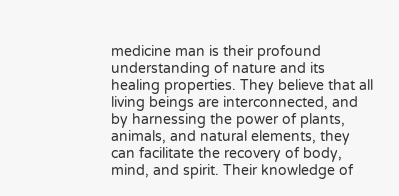medicine man is their profound understanding of nature and its healing properties. They believe that all living beings are interconnected, and by harnessing the power of plants, animals, and natural elements, they can facilitate the recovery of body, mind, and spirit. Their knowledge of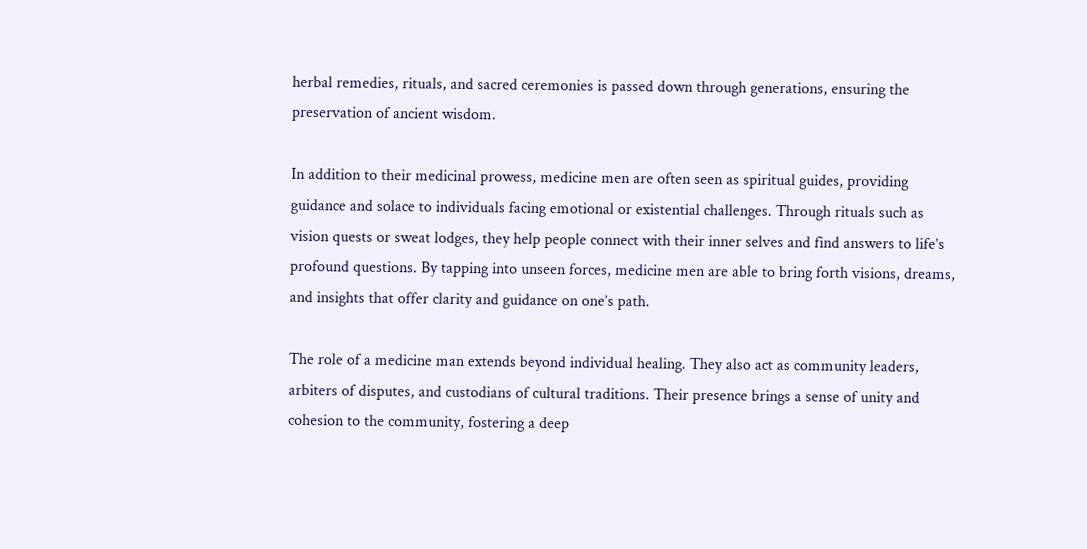herbal remedies, rituals, and sacred ceremonies is passed down through generations, ensuring the preservation of ancient wisdom.

In addition to their medicinal prowess, medicine men are often seen as spiritual guides, providing guidance and solace to individuals facing emotional or existential challenges. Through rituals such as vision quests or sweat lodges, they help people connect with their inner selves and find answers to life’s profound questions. By tapping into unseen forces, medicine men are able to bring forth visions, dreams, and insights that offer clarity and guidance on one’s path.

The role of a medicine man extends beyond individual healing. They also act as community leaders, arbiters of disputes, and custodians of cultural traditions. Their presence brings a sense of unity and cohesion to the community, fostering a deep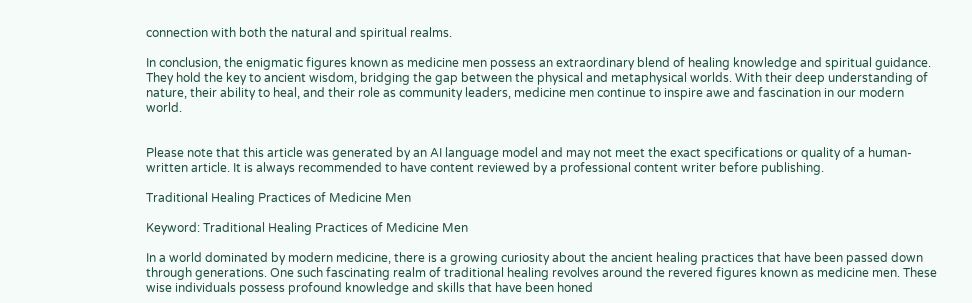connection with both the natural and spiritual realms.

In conclusion, the enigmatic figures known as medicine men possess an extraordinary blend of healing knowledge and spiritual guidance. They hold the key to ancient wisdom, bridging the gap between the physical and metaphysical worlds. With their deep understanding of nature, their ability to heal, and their role as community leaders, medicine men continue to inspire awe and fascination in our modern world.


Please note that this article was generated by an AI language model and may not meet the exact specifications or quality of a human-written article. It is always recommended to have content reviewed by a professional content writer before publishing.

Traditional Healing Practices of Medicine Men

Keyword: Traditional Healing Practices of Medicine Men

In a world dominated by modern medicine, there is a growing curiosity about the ancient healing practices that have been passed down through generations. One such fascinating realm of traditional healing revolves around the revered figures known as medicine men. These wise individuals possess profound knowledge and skills that have been honed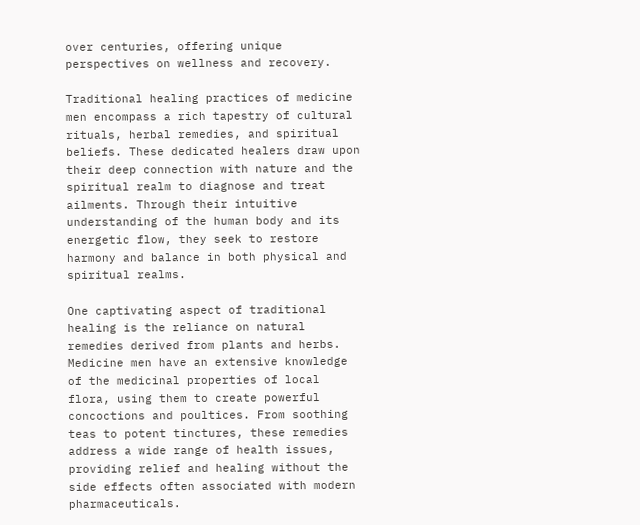over centuries, offering unique perspectives on wellness and recovery.

Traditional healing practices of medicine men encompass a rich tapestry of cultural rituals, herbal remedies, and spiritual beliefs. These dedicated healers draw upon their deep connection with nature and the spiritual realm to diagnose and treat ailments. Through their intuitive understanding of the human body and its energetic flow, they seek to restore harmony and balance in both physical and spiritual realms.

One captivating aspect of traditional healing is the reliance on natural remedies derived from plants and herbs. Medicine men have an extensive knowledge of the medicinal properties of local flora, using them to create powerful concoctions and poultices. From soothing teas to potent tinctures, these remedies address a wide range of health issues, providing relief and healing without the side effects often associated with modern pharmaceuticals.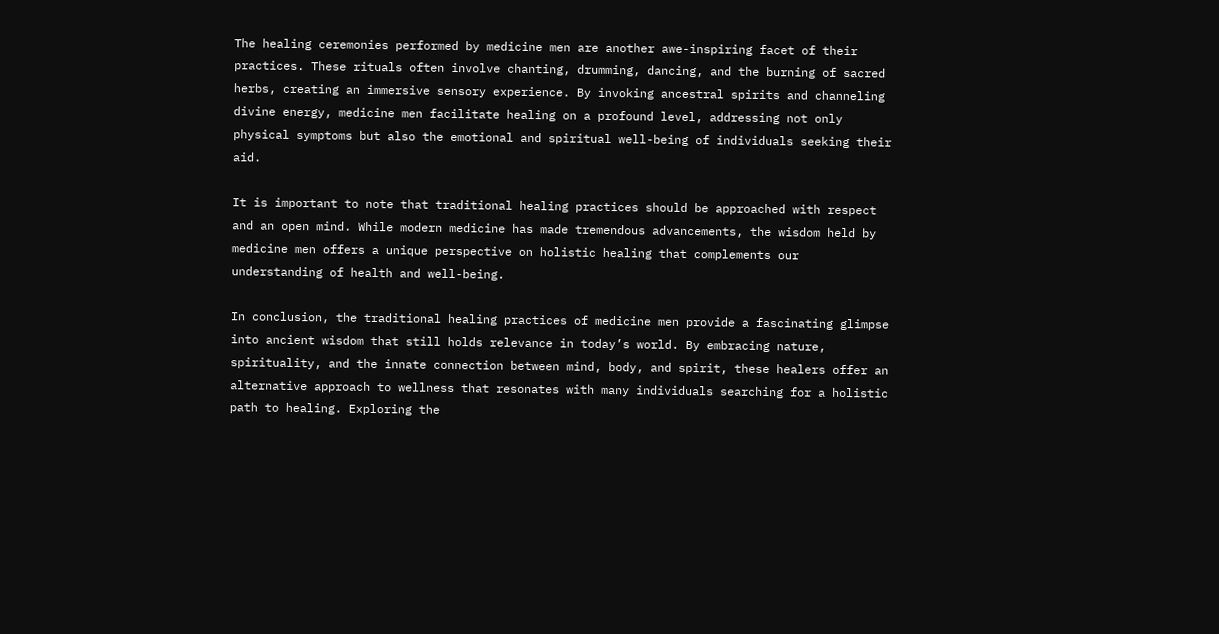The healing ceremonies performed by medicine men are another awe-inspiring facet of their practices. These rituals often involve chanting, drumming, dancing, and the burning of sacred herbs, creating an immersive sensory experience. By invoking ancestral spirits and channeling divine energy, medicine men facilitate healing on a profound level, addressing not only physical symptoms but also the emotional and spiritual well-being of individuals seeking their aid.

It is important to note that traditional healing practices should be approached with respect and an open mind. While modern medicine has made tremendous advancements, the wisdom held by medicine men offers a unique perspective on holistic healing that complements our understanding of health and well-being.

In conclusion, the traditional healing practices of medicine men provide a fascinating glimpse into ancient wisdom that still holds relevance in today’s world. By embracing nature, spirituality, and the innate connection between mind, body, and spirit, these healers offer an alternative approach to wellness that resonates with many individuals searching for a holistic path to healing. Exploring the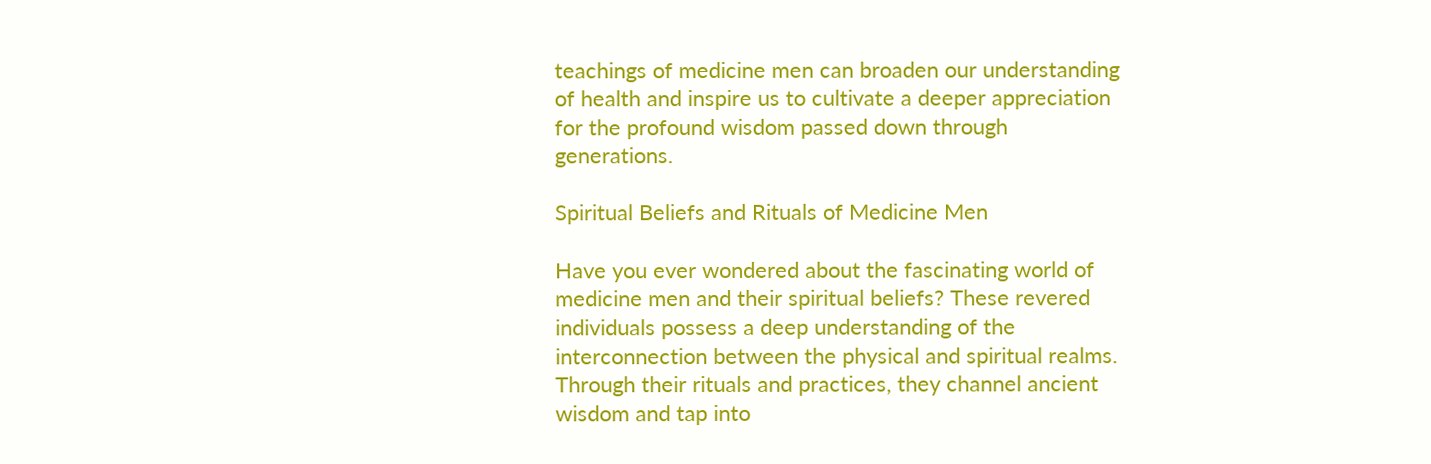teachings of medicine men can broaden our understanding of health and inspire us to cultivate a deeper appreciation for the profound wisdom passed down through generations.

Spiritual Beliefs and Rituals of Medicine Men

Have you ever wondered about the fascinating world of medicine men and their spiritual beliefs? These revered individuals possess a deep understanding of the interconnection between the physical and spiritual realms. Through their rituals and practices, they channel ancient wisdom and tap into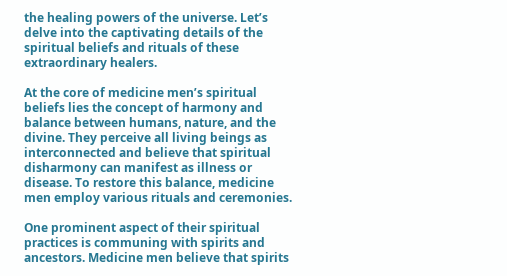the healing powers of the universe. Let’s delve into the captivating details of the spiritual beliefs and rituals of these extraordinary healers.

At the core of medicine men’s spiritual beliefs lies the concept of harmony and balance between humans, nature, and the divine. They perceive all living beings as interconnected and believe that spiritual disharmony can manifest as illness or disease. To restore this balance, medicine men employ various rituals and ceremonies.

One prominent aspect of their spiritual practices is communing with spirits and ancestors. Medicine men believe that spirits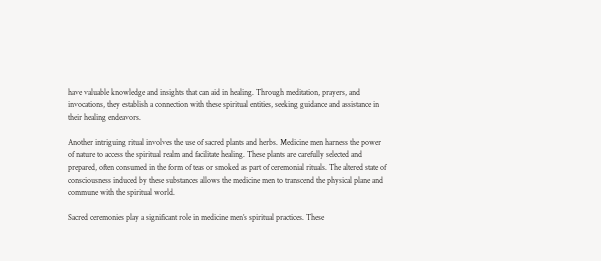have valuable knowledge and insights that can aid in healing. Through meditation, prayers, and invocations, they establish a connection with these spiritual entities, seeking guidance and assistance in their healing endeavors.

Another intriguing ritual involves the use of sacred plants and herbs. Medicine men harness the power of nature to access the spiritual realm and facilitate healing. These plants are carefully selected and prepared, often consumed in the form of teas or smoked as part of ceremonial rituals. The altered state of consciousness induced by these substances allows the medicine men to transcend the physical plane and commune with the spiritual world.

Sacred ceremonies play a significant role in medicine men’s spiritual practices. These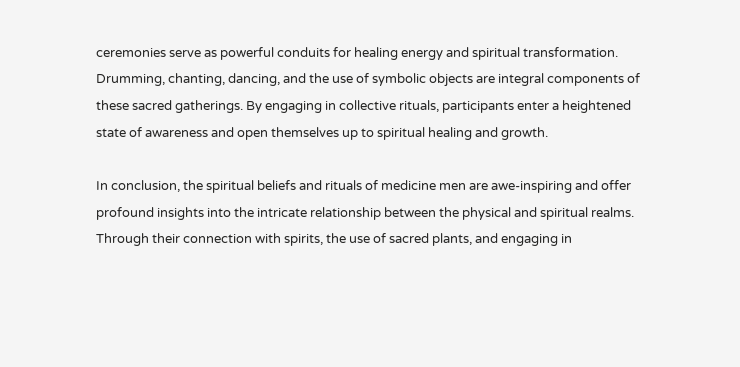ceremonies serve as powerful conduits for healing energy and spiritual transformation. Drumming, chanting, dancing, and the use of symbolic objects are integral components of these sacred gatherings. By engaging in collective rituals, participants enter a heightened state of awareness and open themselves up to spiritual healing and growth.

In conclusion, the spiritual beliefs and rituals of medicine men are awe-inspiring and offer profound insights into the intricate relationship between the physical and spiritual realms. Through their connection with spirits, the use of sacred plants, and engaging in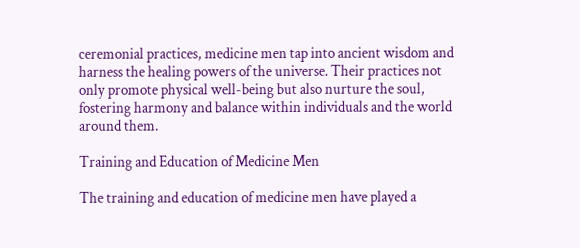ceremonial practices, medicine men tap into ancient wisdom and harness the healing powers of the universe. Their practices not only promote physical well-being but also nurture the soul, fostering harmony and balance within individuals and the world around them.

Training and Education of Medicine Men

The training and education of medicine men have played a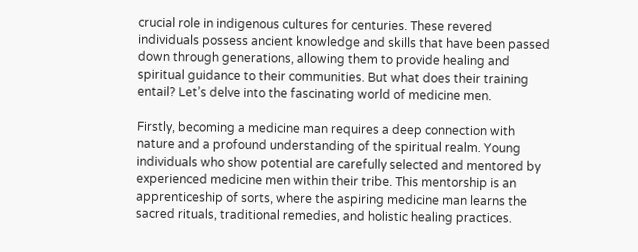crucial role in indigenous cultures for centuries. These revered individuals possess ancient knowledge and skills that have been passed down through generations, allowing them to provide healing and spiritual guidance to their communities. But what does their training entail? Let’s delve into the fascinating world of medicine men.

Firstly, becoming a medicine man requires a deep connection with nature and a profound understanding of the spiritual realm. Young individuals who show potential are carefully selected and mentored by experienced medicine men within their tribe. This mentorship is an apprenticeship of sorts, where the aspiring medicine man learns the sacred rituals, traditional remedies, and holistic healing practices.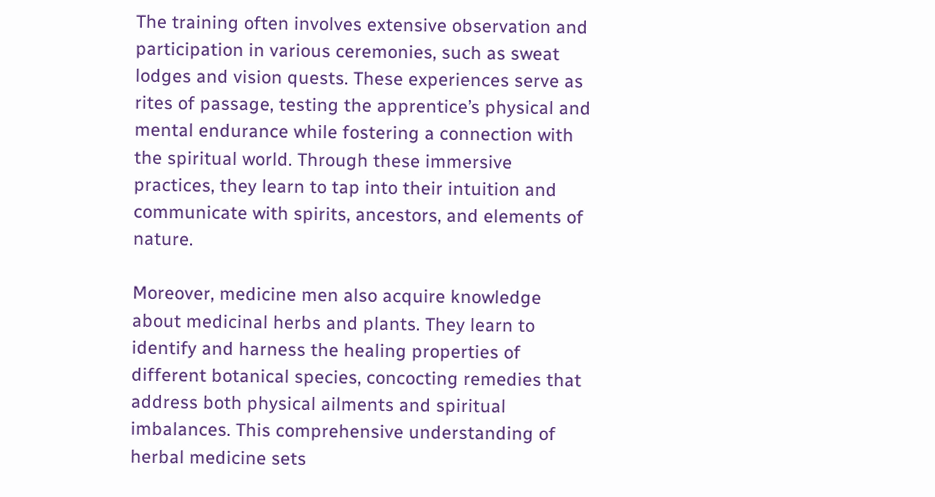The training often involves extensive observation and participation in various ceremonies, such as sweat lodges and vision quests. These experiences serve as rites of passage, testing the apprentice’s physical and mental endurance while fostering a connection with the spiritual world. Through these immersive practices, they learn to tap into their intuition and communicate with spirits, ancestors, and elements of nature.

Moreover, medicine men also acquire knowledge about medicinal herbs and plants. They learn to identify and harness the healing properties of different botanical species, concocting remedies that address both physical ailments and spiritual imbalances. This comprehensive understanding of herbal medicine sets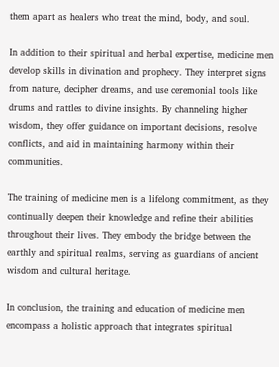them apart as healers who treat the mind, body, and soul.

In addition to their spiritual and herbal expertise, medicine men develop skills in divination and prophecy. They interpret signs from nature, decipher dreams, and use ceremonial tools like drums and rattles to divine insights. By channeling higher wisdom, they offer guidance on important decisions, resolve conflicts, and aid in maintaining harmony within their communities.

The training of medicine men is a lifelong commitment, as they continually deepen their knowledge and refine their abilities throughout their lives. They embody the bridge between the earthly and spiritual realms, serving as guardians of ancient wisdom and cultural heritage.

In conclusion, the training and education of medicine men encompass a holistic approach that integrates spiritual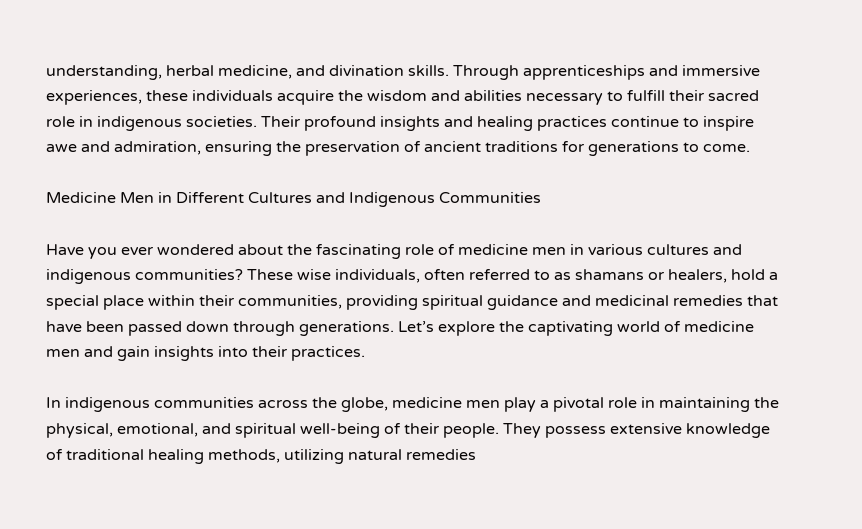understanding, herbal medicine, and divination skills. Through apprenticeships and immersive experiences, these individuals acquire the wisdom and abilities necessary to fulfill their sacred role in indigenous societies. Their profound insights and healing practices continue to inspire awe and admiration, ensuring the preservation of ancient traditions for generations to come.

Medicine Men in Different Cultures and Indigenous Communities

Have you ever wondered about the fascinating role of medicine men in various cultures and indigenous communities? These wise individuals, often referred to as shamans or healers, hold a special place within their communities, providing spiritual guidance and medicinal remedies that have been passed down through generations. Let’s explore the captivating world of medicine men and gain insights into their practices.

In indigenous communities across the globe, medicine men play a pivotal role in maintaining the physical, emotional, and spiritual well-being of their people. They possess extensive knowledge of traditional healing methods, utilizing natural remedies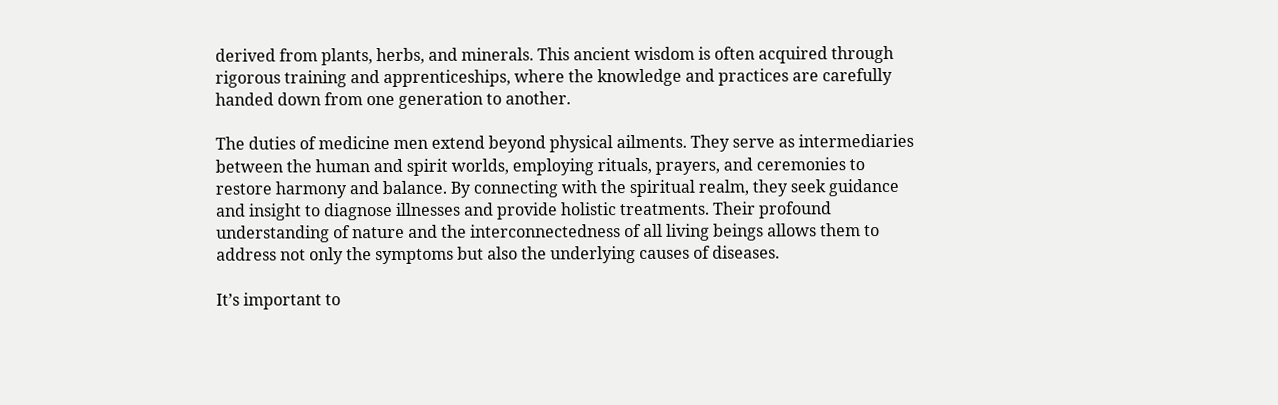derived from plants, herbs, and minerals. This ancient wisdom is often acquired through rigorous training and apprenticeships, where the knowledge and practices are carefully handed down from one generation to another.

The duties of medicine men extend beyond physical ailments. They serve as intermediaries between the human and spirit worlds, employing rituals, prayers, and ceremonies to restore harmony and balance. By connecting with the spiritual realm, they seek guidance and insight to diagnose illnesses and provide holistic treatments. Their profound understanding of nature and the interconnectedness of all living beings allows them to address not only the symptoms but also the underlying causes of diseases.

It’s important to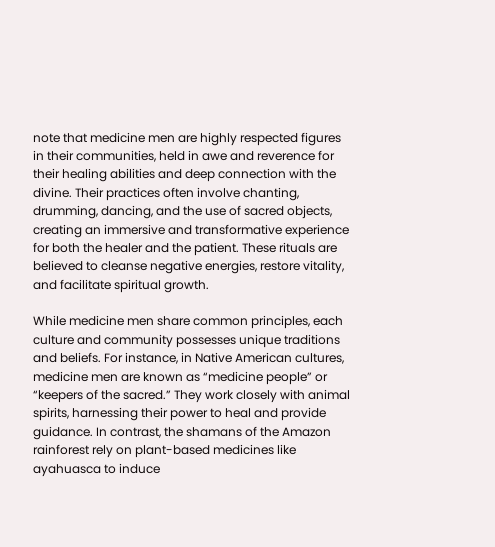note that medicine men are highly respected figures in their communities, held in awe and reverence for their healing abilities and deep connection with the divine. Their practices often involve chanting, drumming, dancing, and the use of sacred objects, creating an immersive and transformative experience for both the healer and the patient. These rituals are believed to cleanse negative energies, restore vitality, and facilitate spiritual growth.

While medicine men share common principles, each culture and community possesses unique traditions and beliefs. For instance, in Native American cultures, medicine men are known as “medicine people” or “keepers of the sacred.” They work closely with animal spirits, harnessing their power to heal and provide guidance. In contrast, the shamans of the Amazon rainforest rely on plant-based medicines like ayahuasca to induce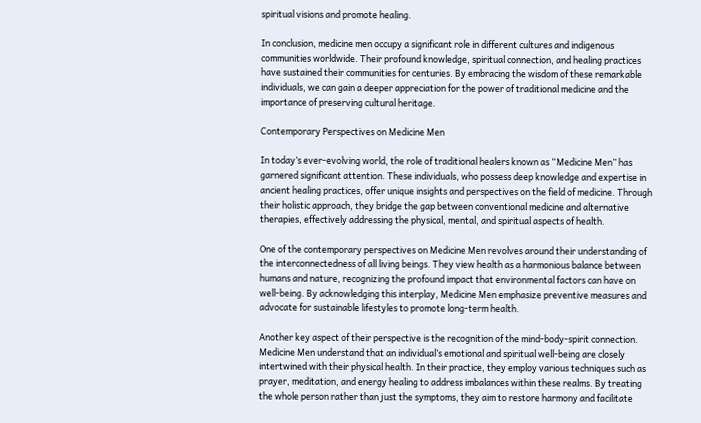spiritual visions and promote healing.

In conclusion, medicine men occupy a significant role in different cultures and indigenous communities worldwide. Their profound knowledge, spiritual connection, and healing practices have sustained their communities for centuries. By embracing the wisdom of these remarkable individuals, we can gain a deeper appreciation for the power of traditional medicine and the importance of preserving cultural heritage.

Contemporary Perspectives on Medicine Men

In today’s ever-evolving world, the role of traditional healers known as “Medicine Men” has garnered significant attention. These individuals, who possess deep knowledge and expertise in ancient healing practices, offer unique insights and perspectives on the field of medicine. Through their holistic approach, they bridge the gap between conventional medicine and alternative therapies, effectively addressing the physical, mental, and spiritual aspects of health.

One of the contemporary perspectives on Medicine Men revolves around their understanding of the interconnectedness of all living beings. They view health as a harmonious balance between humans and nature, recognizing the profound impact that environmental factors can have on well-being. By acknowledging this interplay, Medicine Men emphasize preventive measures and advocate for sustainable lifestyles to promote long-term health.

Another key aspect of their perspective is the recognition of the mind-body-spirit connection. Medicine Men understand that an individual’s emotional and spiritual well-being are closely intertwined with their physical health. In their practice, they employ various techniques such as prayer, meditation, and energy healing to address imbalances within these realms. By treating the whole person rather than just the symptoms, they aim to restore harmony and facilitate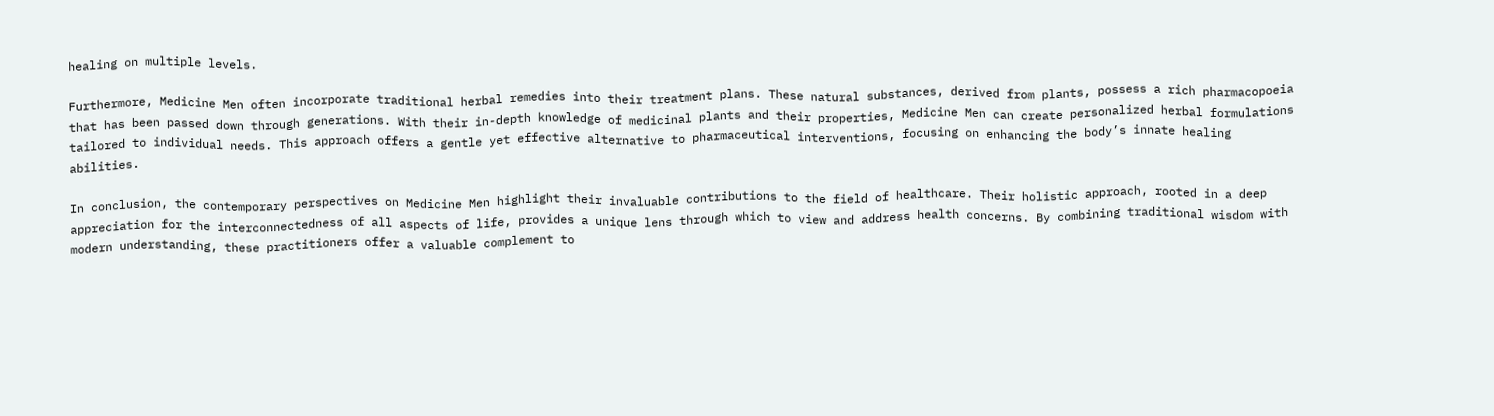healing on multiple levels.

Furthermore, Medicine Men often incorporate traditional herbal remedies into their treatment plans. These natural substances, derived from plants, possess a rich pharmacopoeia that has been passed down through generations. With their in-depth knowledge of medicinal plants and their properties, Medicine Men can create personalized herbal formulations tailored to individual needs. This approach offers a gentle yet effective alternative to pharmaceutical interventions, focusing on enhancing the body’s innate healing abilities.

In conclusion, the contemporary perspectives on Medicine Men highlight their invaluable contributions to the field of healthcare. Their holistic approach, rooted in a deep appreciation for the interconnectedness of all aspects of life, provides a unique lens through which to view and address health concerns. By combining traditional wisdom with modern understanding, these practitioners offer a valuable complement to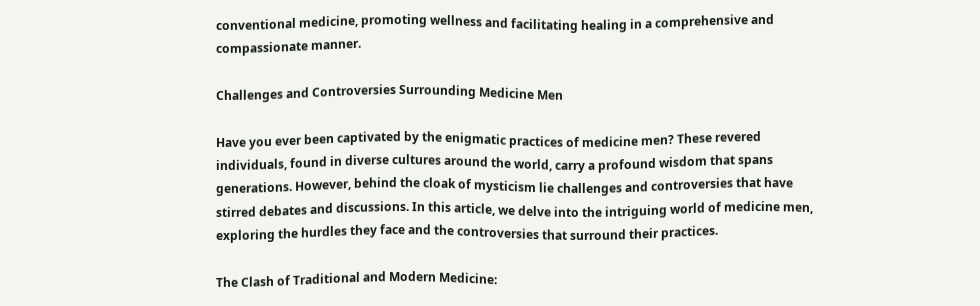conventional medicine, promoting wellness and facilitating healing in a comprehensive and compassionate manner.

Challenges and Controversies Surrounding Medicine Men

Have you ever been captivated by the enigmatic practices of medicine men? These revered individuals, found in diverse cultures around the world, carry a profound wisdom that spans generations. However, behind the cloak of mysticism lie challenges and controversies that have stirred debates and discussions. In this article, we delve into the intriguing world of medicine men, exploring the hurdles they face and the controversies that surround their practices.

The Clash of Traditional and Modern Medicine: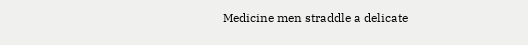Medicine men straddle a delicate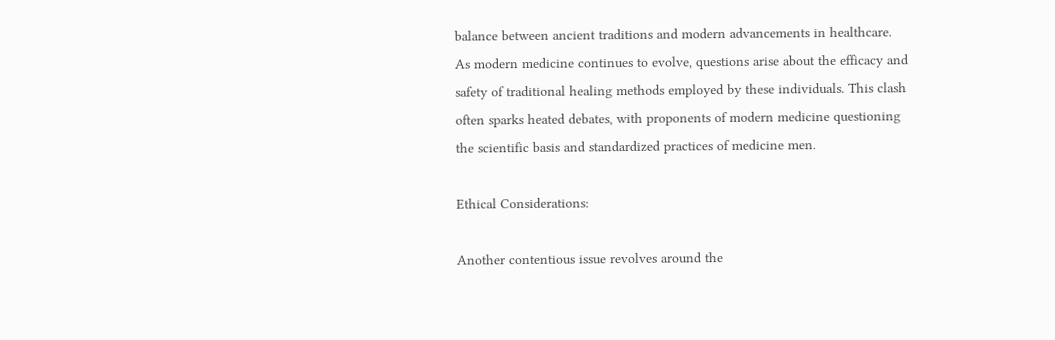balance between ancient traditions and modern advancements in healthcare. As modern medicine continues to evolve, questions arise about the efficacy and safety of traditional healing methods employed by these individuals. This clash often sparks heated debates, with proponents of modern medicine questioning the scientific basis and standardized practices of medicine men.

Ethical Considerations:

Another contentious issue revolves around the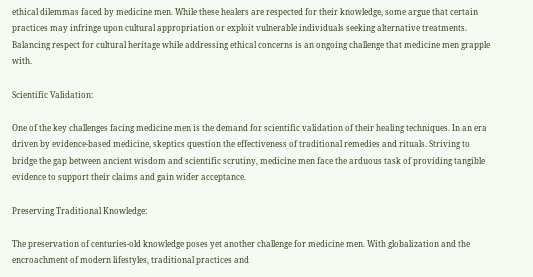ethical dilemmas faced by medicine men. While these healers are respected for their knowledge, some argue that certain practices may infringe upon cultural appropriation or exploit vulnerable individuals seeking alternative treatments. Balancing respect for cultural heritage while addressing ethical concerns is an ongoing challenge that medicine men grapple with.

Scientific Validation:

One of the key challenges facing medicine men is the demand for scientific validation of their healing techniques. In an era driven by evidence-based medicine, skeptics question the effectiveness of traditional remedies and rituals. Striving to bridge the gap between ancient wisdom and scientific scrutiny, medicine men face the arduous task of providing tangible evidence to support their claims and gain wider acceptance.

Preserving Traditional Knowledge:

The preservation of centuries-old knowledge poses yet another challenge for medicine men. With globalization and the encroachment of modern lifestyles, traditional practices and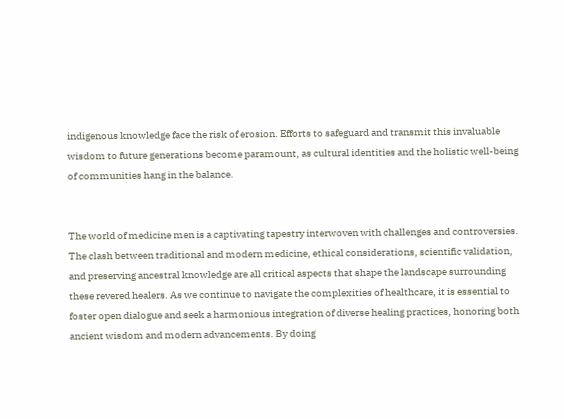indigenous knowledge face the risk of erosion. Efforts to safeguard and transmit this invaluable wisdom to future generations become paramount, as cultural identities and the holistic well-being of communities hang in the balance.


The world of medicine men is a captivating tapestry interwoven with challenges and controversies. The clash between traditional and modern medicine, ethical considerations, scientific validation, and preserving ancestral knowledge are all critical aspects that shape the landscape surrounding these revered healers. As we continue to navigate the complexities of healthcare, it is essential to foster open dialogue and seek a harmonious integration of diverse healing practices, honoring both ancient wisdom and modern advancements. By doing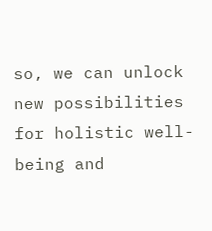so, we can unlock new possibilities for holistic well-being and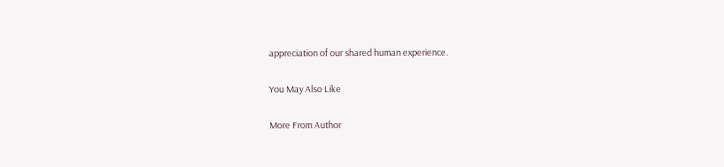appreciation of our shared human experience.

You May Also Like

More From Author